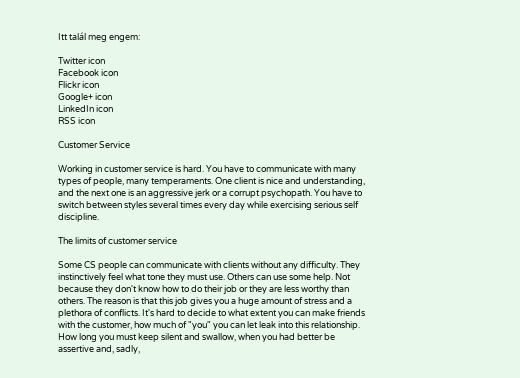Itt talál meg engem:

Twitter icon
Facebook icon
Flickr icon
Google+ icon
LinkedIn icon
RSS icon

Customer Service

Working in customer service is hard. You have to communicate with many types of people, many temperaments. One client is nice and understanding, and the next one is an aggressive jerk or a corrupt psychopath. You have to switch between styles several times every day while exercising serious self discipline.

The limits of customer service

Some CS people can communicate with clients without any difficulty. They instinctively feel what tone they must use. Others can use some help. Not because they don't know how to do their job or they are less worthy than others. The reason is that this job gives you a huge amount of stress and a plethora of conflicts. It's hard to decide to what extent you can make friends with the customer, how much of "you" you can let leak into this relationship. How long you must keep silent and swallow, when you had better be assertive and, sadly,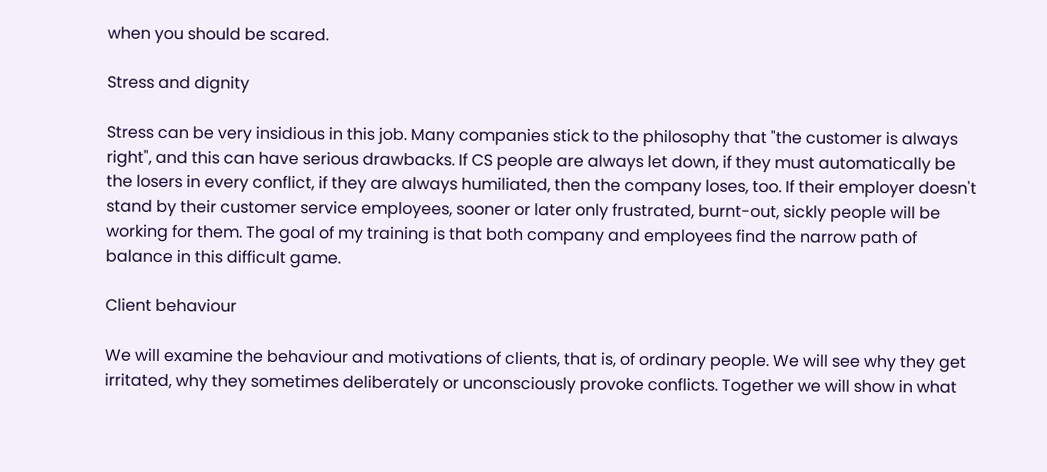when you should be scared.

Stress and dignity

Stress can be very insidious in this job. Many companies stick to the philosophy that "the customer is always right", and this can have serious drawbacks. If CS people are always let down, if they must automatically be the losers in every conflict, if they are always humiliated, then the company loses, too. If their employer doesn't stand by their customer service employees, sooner or later only frustrated, burnt-out, sickly people will be working for them. The goal of my training is that both company and employees find the narrow path of balance in this difficult game.

Client behaviour

We will examine the behaviour and motivations of clients, that is, of ordinary people. We will see why they get irritated, why they sometimes deliberately or unconsciously provoke conflicts. Together we will show in what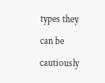types they can be cautiously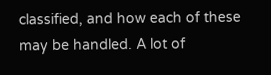classified, and how each of these may be handled. A lot of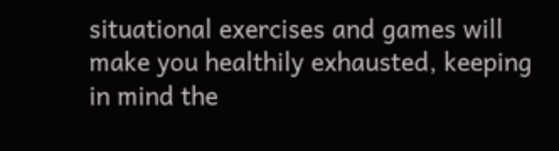situational exercises and games will make you healthily exhausted, keeping in mind the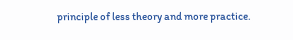principle of less theory and more practice.